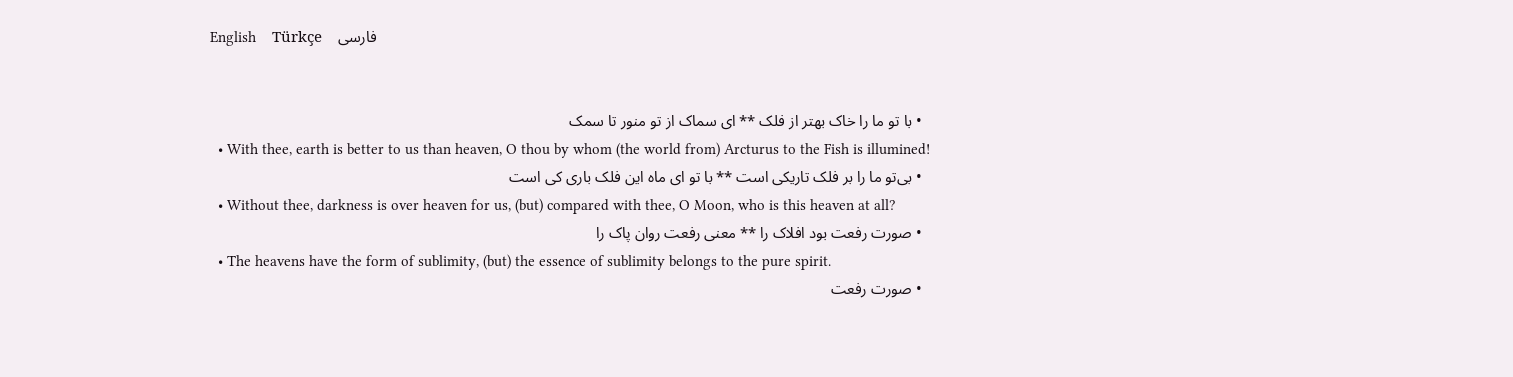English    Türkçe    فارسی


  • با تو ما را خاک بهتر از فلک ** ای سماک از تو منور تا سمک‌‌
  • With thee, earth is better to us than heaven, O thou by whom (the world from) Arcturus to the Fish is illumined!
  • بی‌‌تو ما را بر فلک تاریکی است ** با تو ای ماه این فلک باری کی است‌‌
  • Without thee, darkness is over heaven for us, (but) compared with thee, O Moon, who is this heaven at all?
  • صورت رفعت بود افلاک را ** معنی رفعت روان پاک را
  • The heavens have the form of sublimity, (but) the essence of sublimity belongs to the pure spirit.
  • صورت رفعت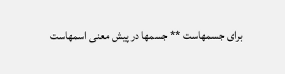برای جسمهاست ** جسمها در پیش معنی اسمهاست‌‌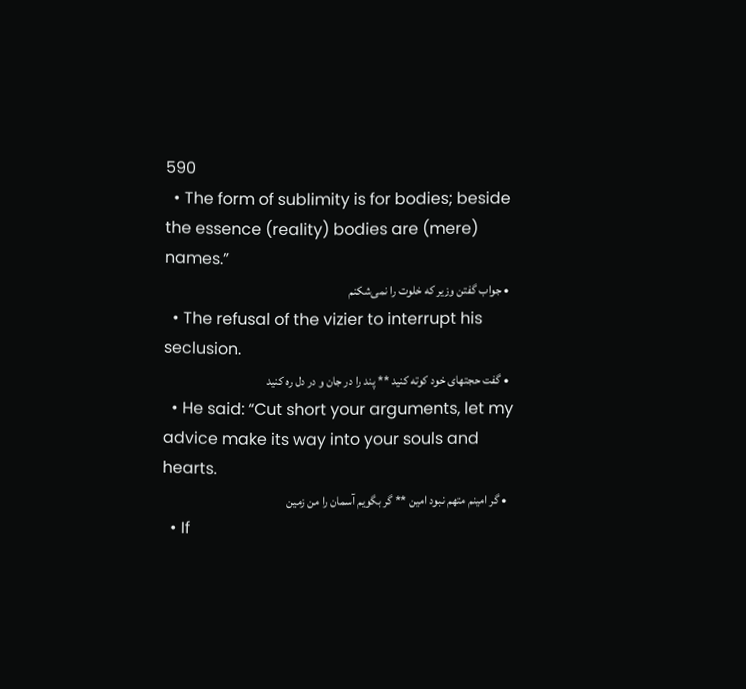590
  • The form of sublimity is for bodies; beside the essence (reality) bodies are (mere) names.”
  • جواب گفتن وزیر که خلوت را نمی‌‌شکنم
  • The refusal of the vizier to interrupt his seclusion.
  • گفت حجتهای خود کوته کنید ** پند را در جان و در دل ره کنید
  • He said: “Cut short your arguments, let my advice make its way into your souls and hearts.
  • گر امینم متهم نبود امین ** گر بگویم آسمان را من زمین‌‌
  • If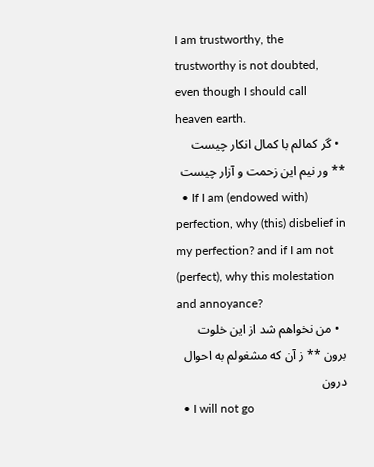I am trustworthy, the trustworthy is not doubted, even though I should call heaven earth.
  • گر کمالم با کمال انکار چیست ** ور نیم این زحمت و آزار چیست‌‌
  • If I am (endowed with) perfection, why (this) disbelief in my perfection? and if I am not (perfect), why this molestation and annoyance?
  • من نخواهم شد از این خلوت برون ** ز آن که مشغولم به احوال درون‌‌
  • I will not go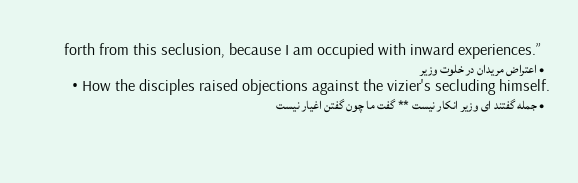forth from this seclusion, because I am occupied with inward experiences.”
  • اعتراض مریدان در خلوت وزیر
  • How the disciples raised objections against the vizier's secluding himself.
  • جمله گفتند ای وزیر انکار نیست ** گفت ما چون گفتن اغیار نیست‌‌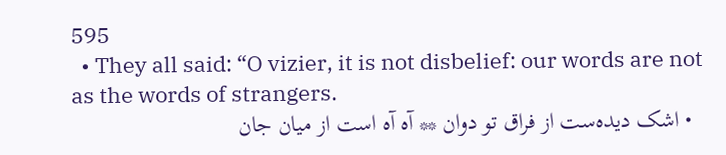595
  • They all said: “O vizier, it is not disbelief: our words are not as the words of strangers.
  • اشک دیده‌‌ست از فراق تو دوان ** آه آه است از میان جان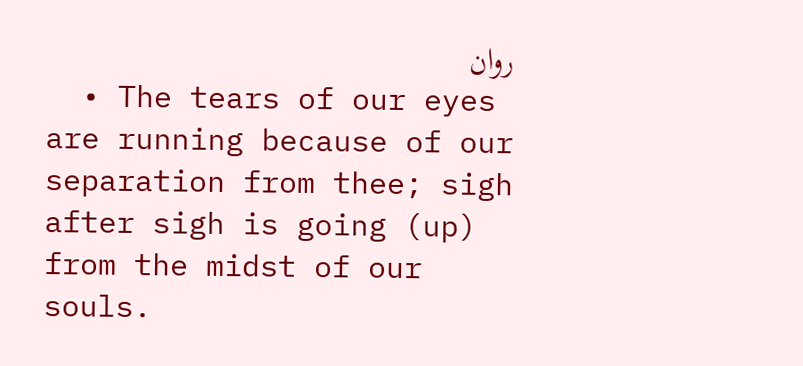روان‌‌
  • The tears of our eyes are running because of our separation from thee; sigh after sigh is going (up) from the midst of our souls.